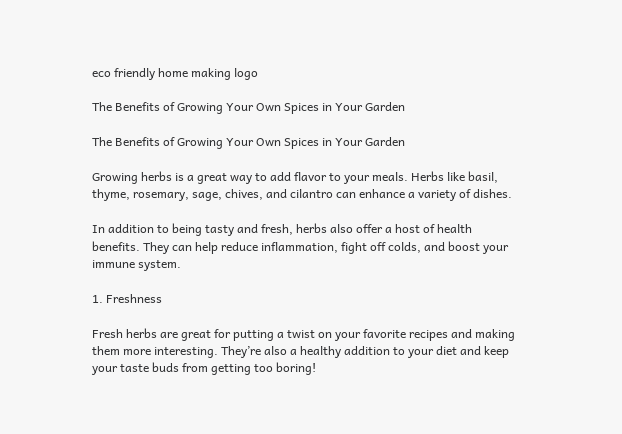eco friendly home making logo

The Benefits of Growing Your Own Spices in Your Garden

The Benefits of Growing Your Own Spices in Your Garden

Growing herbs is a great way to add flavor to your meals. Herbs like basil, thyme, rosemary, sage, chives, and cilantro can enhance a variety of dishes.

In addition to being tasty and fresh, herbs also offer a host of health benefits. They can help reduce inflammation, fight off colds, and boost your immune system.

1. Freshness

Fresh herbs are great for putting a twist on your favorite recipes and making them more interesting. They’re also a healthy addition to your diet and keep your taste buds from getting too boring!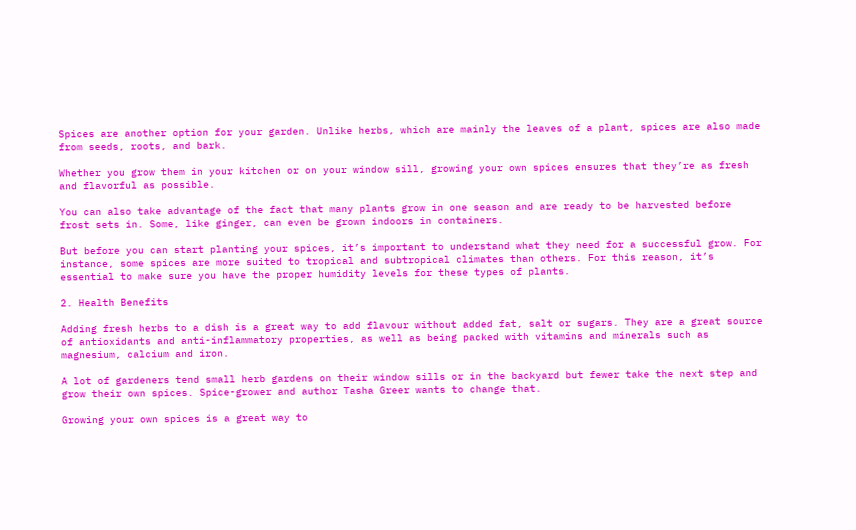Spices are another option for your garden. Unlike herbs, which are mainly the leaves of a plant, spices are also made from seeds, roots, and bark.

Whether you grow them in your kitchen or on your window sill, growing your own spices ensures that they’re as fresh and flavorful as possible.

You can also take advantage of the fact that many plants grow in one season and are ready to be harvested before frost sets in. Some, like ginger, can even be grown indoors in containers.

But before you can start planting your spices, it’s important to understand what they need for a successful grow. For instance, some spices are more suited to tropical and subtropical climates than others. For this reason, it’s essential to make sure you have the proper humidity levels for these types of plants.

2. Health Benefits

Adding fresh herbs to a dish is a great way to add flavour without added fat, salt or sugars. They are a great source of antioxidants and anti-inflammatory properties, as well as being packed with vitamins and minerals such as magnesium, calcium and iron.

A lot of gardeners tend small herb gardens on their window sills or in the backyard but fewer take the next step and grow their own spices. Spice-grower and author Tasha Greer wants to change that.

Growing your own spices is a great way to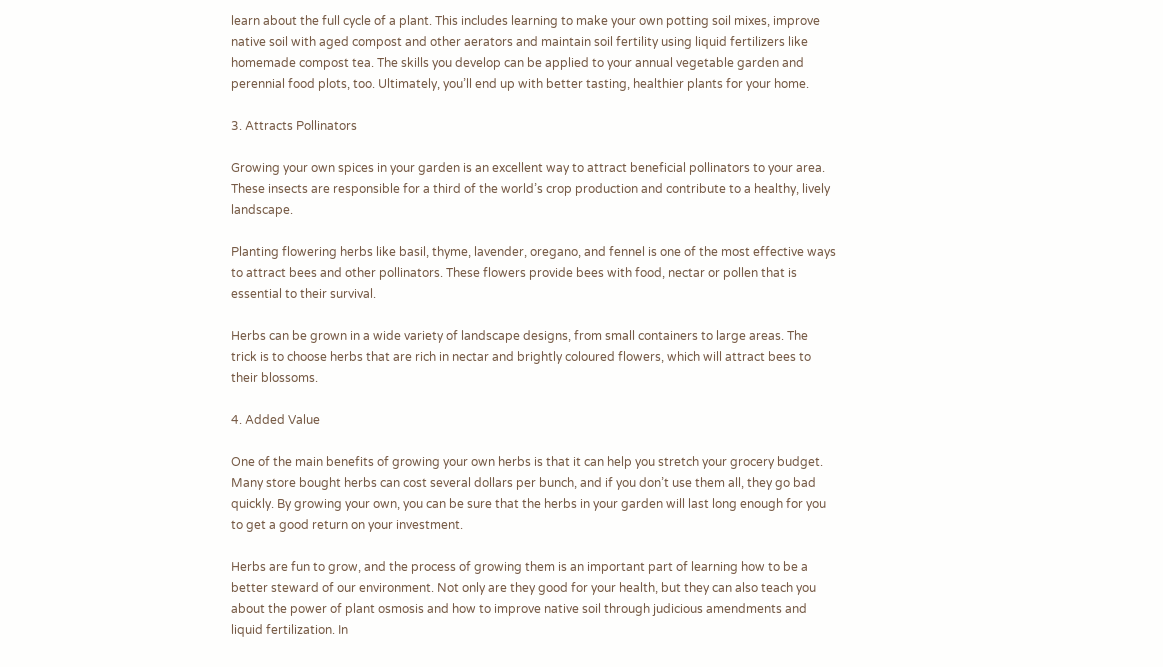learn about the full cycle of a plant. This includes learning to make your own potting soil mixes, improve native soil with aged compost and other aerators and maintain soil fertility using liquid fertilizers like homemade compost tea. The skills you develop can be applied to your annual vegetable garden and perennial food plots, too. Ultimately, you’ll end up with better tasting, healthier plants for your home.

3. Attracts Pollinators

Growing your own spices in your garden is an excellent way to attract beneficial pollinators to your area. These insects are responsible for a third of the world’s crop production and contribute to a healthy, lively landscape.

Planting flowering herbs like basil, thyme, lavender, oregano, and fennel is one of the most effective ways to attract bees and other pollinators. These flowers provide bees with food, nectar or pollen that is essential to their survival.

Herbs can be grown in a wide variety of landscape designs, from small containers to large areas. The trick is to choose herbs that are rich in nectar and brightly coloured flowers, which will attract bees to their blossoms.

4. Added Value

One of the main benefits of growing your own herbs is that it can help you stretch your grocery budget. Many store bought herbs can cost several dollars per bunch, and if you don’t use them all, they go bad quickly. By growing your own, you can be sure that the herbs in your garden will last long enough for you to get a good return on your investment.

Herbs are fun to grow, and the process of growing them is an important part of learning how to be a better steward of our environment. Not only are they good for your health, but they can also teach you about the power of plant osmosis and how to improve native soil through judicious amendments and liquid fertilization. In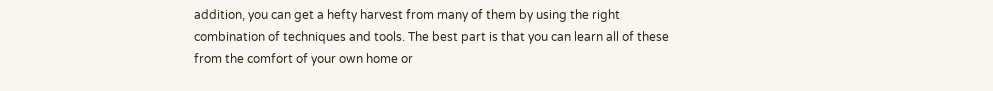addition, you can get a hefty harvest from many of them by using the right combination of techniques and tools. The best part is that you can learn all of these from the comfort of your own home or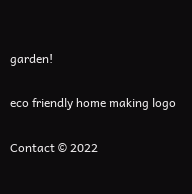garden!

eco friendly home making logo

Contact © 2022